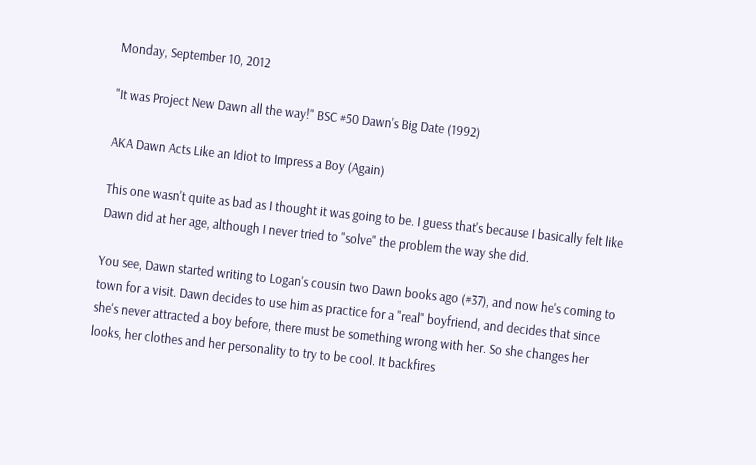Monday, September 10, 2012

"It was Project New Dawn all the way!" BSC #50 Dawn's Big Date (1992)

AKA Dawn Acts Like an Idiot to Impress a Boy (Again)

This one wasn't quite as bad as I thought it was going to be. I guess that's because I basically felt like Dawn did at her age, although I never tried to "solve" the problem the way she did.

You see, Dawn started writing to Logan's cousin two Dawn books ago (#37), and now he's coming to town for a visit. Dawn decides to use him as practice for a "real" boyfriend, and decides that since she's never attracted a boy before, there must be something wrong with her. So she changes her looks, her clothes and her personality to try to be cool. It backfires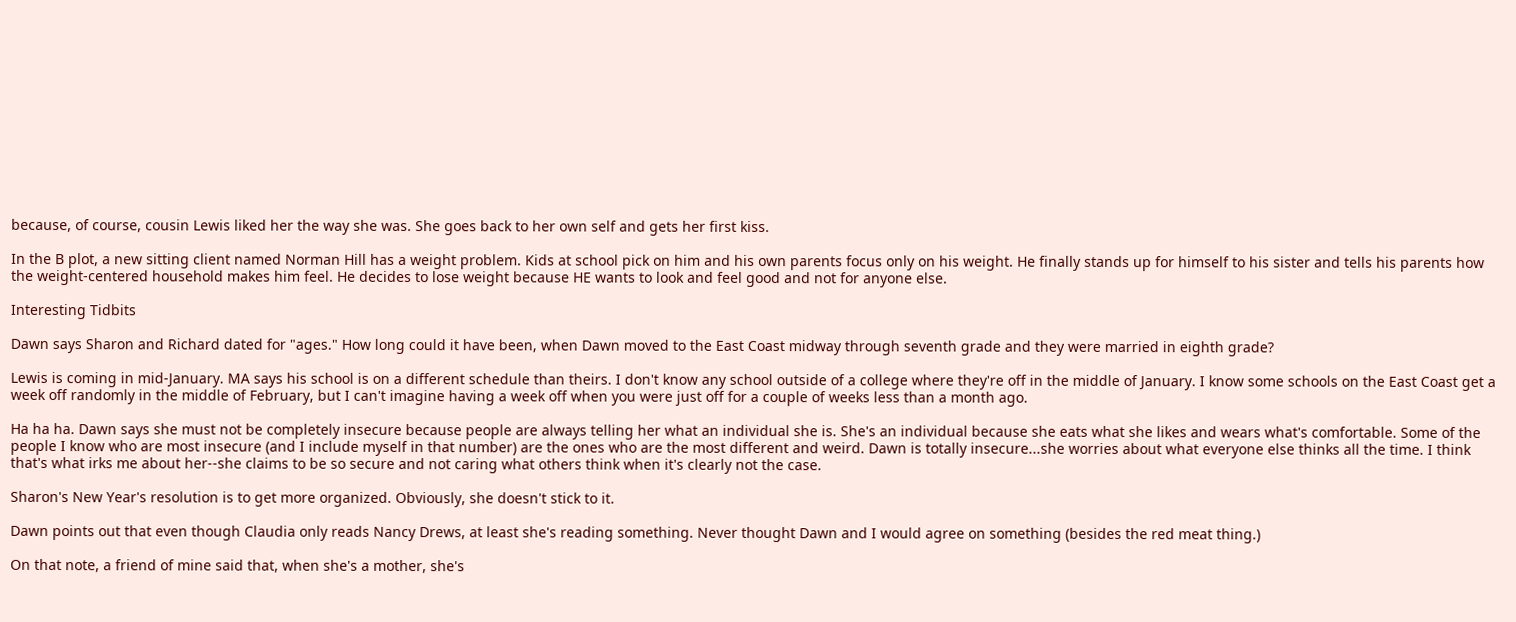because, of course, cousin Lewis liked her the way she was. She goes back to her own self and gets her first kiss.

In the B plot, a new sitting client named Norman Hill has a weight problem. Kids at school pick on him and his own parents focus only on his weight. He finally stands up for himself to his sister and tells his parents how the weight-centered household makes him feel. He decides to lose weight because HE wants to look and feel good and not for anyone else.

Interesting Tidbits

Dawn says Sharon and Richard dated for "ages." How long could it have been, when Dawn moved to the East Coast midway through seventh grade and they were married in eighth grade?

Lewis is coming in mid-January. MA says his school is on a different schedule than theirs. I don't know any school outside of a college where they're off in the middle of January. I know some schools on the East Coast get a week off randomly in the middle of February, but I can't imagine having a week off when you were just off for a couple of weeks less than a month ago.

Ha ha ha. Dawn says she must not be completely insecure because people are always telling her what an individual she is. She's an individual because she eats what she likes and wears what's comfortable. Some of the people I know who are most insecure (and I include myself in that number) are the ones who are the most different and weird. Dawn is totally insecure...she worries about what everyone else thinks all the time. I think that's what irks me about her--she claims to be so secure and not caring what others think when it's clearly not the case.

Sharon's New Year's resolution is to get more organized. Obviously, she doesn't stick to it.

Dawn points out that even though Claudia only reads Nancy Drews, at least she's reading something. Never thought Dawn and I would agree on something (besides the red meat thing.)

On that note, a friend of mine said that, when she's a mother, she's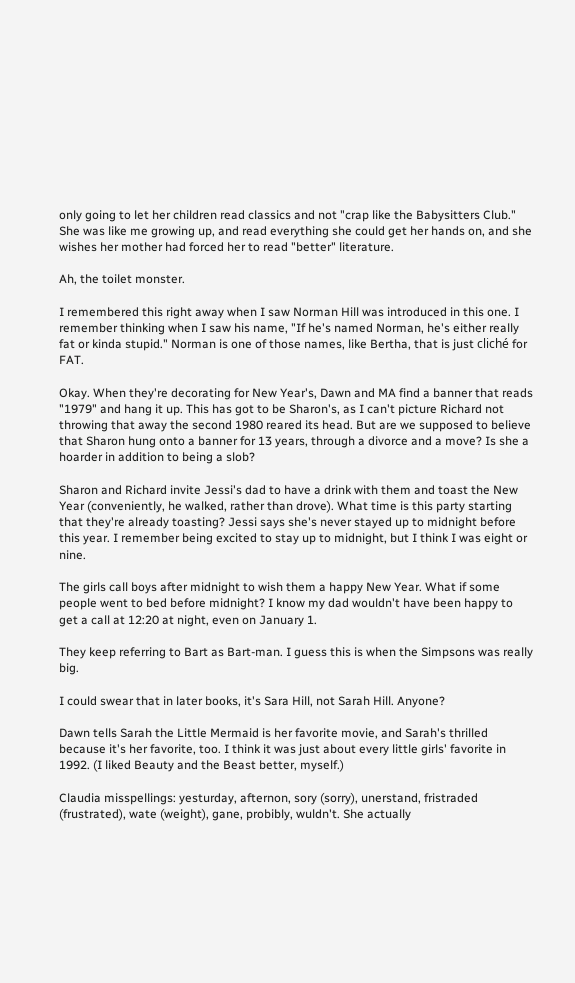only going to let her children read classics and not "crap like the Babysitters Club." She was like me growing up, and read everything she could get her hands on, and she wishes her mother had forced her to read "better" literature.

Ah, the toilet monster.

I remembered this right away when I saw Norman Hill was introduced in this one. I remember thinking when I saw his name, "If he's named Norman, he's either really fat or kinda stupid." Norman is one of those names, like Bertha, that is just cliché for FAT.

Okay. When they're decorating for New Year's, Dawn and MA find a banner that reads "1979" and hang it up. This has got to be Sharon's, as I can't picture Richard not throwing that away the second 1980 reared its head. But are we supposed to believe that Sharon hung onto a banner for 13 years, through a divorce and a move? Is she a hoarder in addition to being a slob?

Sharon and Richard invite Jessi's dad to have a drink with them and toast the New Year (conveniently, he walked, rather than drove). What time is this party starting that they're already toasting? Jessi says she's never stayed up to midnight before this year. I remember being excited to stay up to midnight, but I think I was eight or nine.

The girls call boys after midnight to wish them a happy New Year. What if some people went to bed before midnight? I know my dad wouldn't have been happy to get a call at 12:20 at night, even on January 1.

They keep referring to Bart as Bart-man. I guess this is when the Simpsons was really big.

I could swear that in later books, it's Sara Hill, not Sarah Hill. Anyone?

Dawn tells Sarah the Little Mermaid is her favorite movie, and Sarah's thrilled because it's her favorite, too. I think it was just about every little girls' favorite in 1992. (I liked Beauty and the Beast better, myself.)

Claudia misspellings: yesturday, afternon, sory (sorry), unerstand, fristraded (frustrated), wate (weight), gane, probibly, wuldn't. She actually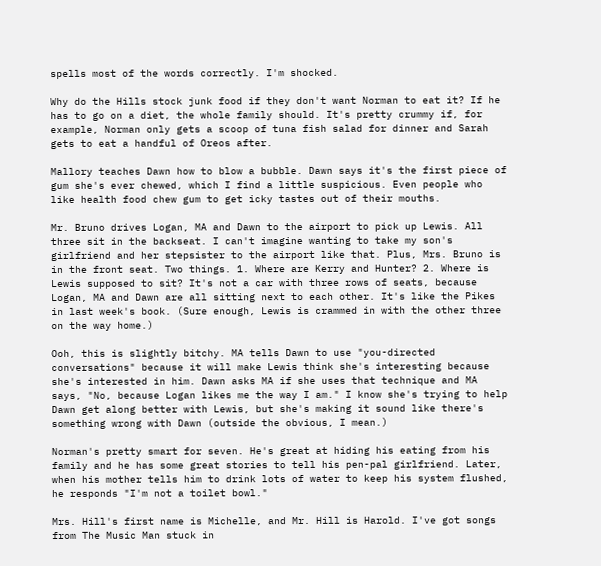spells most of the words correctly. I'm shocked.

Why do the Hills stock junk food if they don't want Norman to eat it? If he has to go on a diet, the whole family should. It's pretty crummy if, for example, Norman only gets a scoop of tuna fish salad for dinner and Sarah gets to eat a handful of Oreos after.

Mallory teaches Dawn how to blow a bubble. Dawn says it's the first piece of gum she's ever chewed, which I find a little suspicious. Even people who like health food chew gum to get icky tastes out of their mouths.

Mr. Bruno drives Logan, MA and Dawn to the airport to pick up Lewis. All three sit in the backseat. I can't imagine wanting to take my son's girlfriend and her stepsister to the airport like that. Plus, Mrs. Bruno is in the front seat. Two things. 1. Where are Kerry and Hunter? 2. Where is Lewis supposed to sit? It's not a car with three rows of seats, because Logan, MA and Dawn are all sitting next to each other. It's like the Pikes in last week's book. (Sure enough, Lewis is crammed in with the other three on the way home.)

Ooh, this is slightly bitchy. MA tells Dawn to use "you-directed conversations" because it will make Lewis think she's interesting because she's interested in him. Dawn asks MA if she uses that technique and MA says, "No, because Logan likes me the way I am." I know she's trying to help Dawn get along better with Lewis, but she's making it sound like there's something wrong with Dawn (outside the obvious, I mean.)

Norman's pretty smart for seven. He's great at hiding his eating from his family and he has some great stories to tell his pen-pal girlfriend. Later, when his mother tells him to drink lots of water to keep his system flushed, he responds "I'm not a toilet bowl."

Mrs. Hill's first name is Michelle, and Mr. Hill is Harold. I've got songs from The Music Man stuck in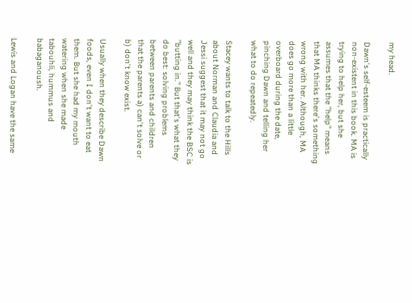my head.

Dawn's self-esteem is practically non-existent in this book. MA is trying to help her, but she assumes that the "help" means that MA thinks there's something wrong with her. Although, MA does go more than a little overboard during the date, pinching Dawn and telling her what to do repeatedly.

Stacey wants to talk to the Hills about Norman and Claudia and Jessi suggest that it may not go well and they may think the BSC is "butting in." But that's what they do best: solving problems between parents and children that the parents a) can't solve or b) don't know exist.

Usually when they describe Dawn foods, even I don't want to eat them. But she had my mouth watering when she made tabouhli, hummus and babaganoush.

Lewis and Logan have the same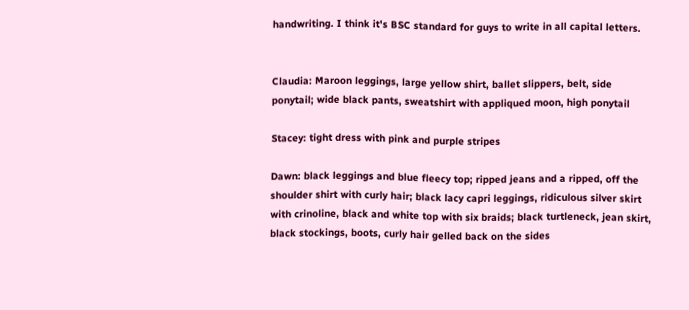handwriting. I think it's BSC standard for guys to write in all capital letters.


Claudia: Maroon leggings, large yellow shirt, ballet slippers, belt, side ponytail; wide black pants, sweatshirt with appliqued moon, high ponytail

Stacey: tight dress with pink and purple stripes

Dawn: black leggings and blue fleecy top; ripped jeans and a ripped, off the shoulder shirt with curly hair; black lacy capri leggings, ridiculous silver skirt with crinoline, black and white top with six braids; black turtleneck, jean skirt, black stockings, boots, curly hair gelled back on the sides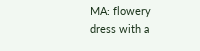MA: flowery dress with a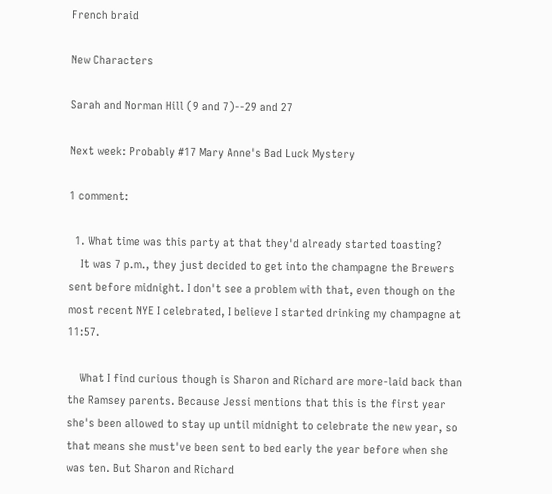French braid

New Characters

Sarah and Norman Hill (9 and 7)--29 and 27

Next week: Probably #17 Mary Anne's Bad Luck Mystery

1 comment:

  1. What time was this party at that they'd already started toasting?
    It was 7 p.m., they just decided to get into the champagne the Brewers sent before midnight. I don't see a problem with that, even though on the most recent NYE I celebrated, I believe I started drinking my champagne at 11:57.

    What I find curious though is Sharon and Richard are more-laid back than the Ramsey parents. Because Jessi mentions that this is the first year she's been allowed to stay up until midnight to celebrate the new year, so that means she must've been sent to bed early the year before when she was ten. But Sharon and Richard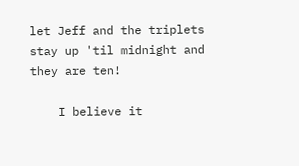let Jeff and the triplets stay up 'til midnight and they are ten!

    I believe it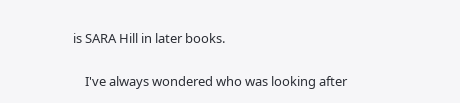is SARA Hill in later books.

    I've always wondered who was looking after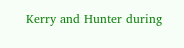Kerry and Hunter during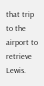that trip to the airport to retrieve Lewis.